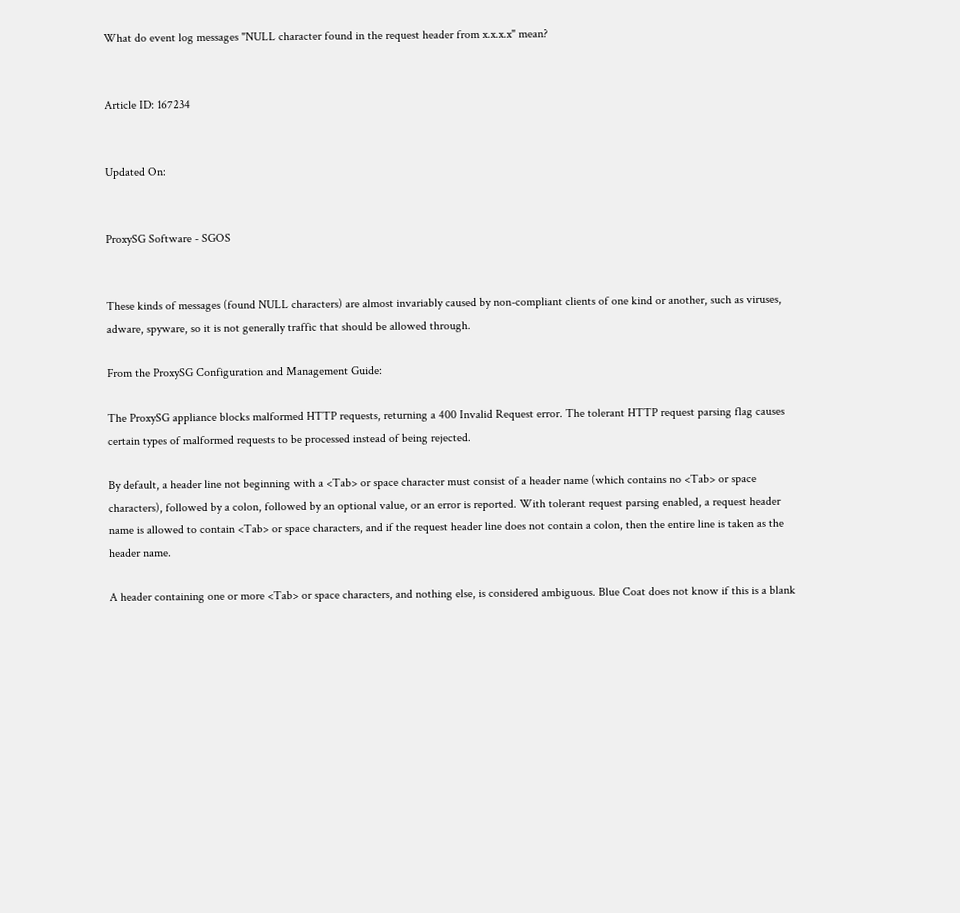What do event log messages "NULL character found in the request header from x.x.x.x" mean?


Article ID: 167234


Updated On:


ProxySG Software - SGOS


These kinds of messages (found NULL characters) are almost invariably caused by non-compliant clients of one kind or another, such as viruses, adware, spyware, so it is not generally traffic that should be allowed through.

From the ProxySG Configuration and Management Guide:

The ProxySG appliance blocks malformed HTTP requests, returning a 400 Invalid Request error. The tolerant HTTP request parsing flag causes certain types of malformed requests to be processed instead of being rejected.

By default, a header line not beginning with a <Tab> or space character must consist of a header name (which contains no <Tab> or space characters), followed by a colon, followed by an optional value, or an error is reported. With tolerant request parsing enabled, a request header name is allowed to contain <Tab> or space characters, and if the request header line does not contain a colon, then the entire line is taken as the header name.

A header containing one or more <Tab> or space characters, and nothing else, is considered ambiguous. Blue Coat does not know if this is a blank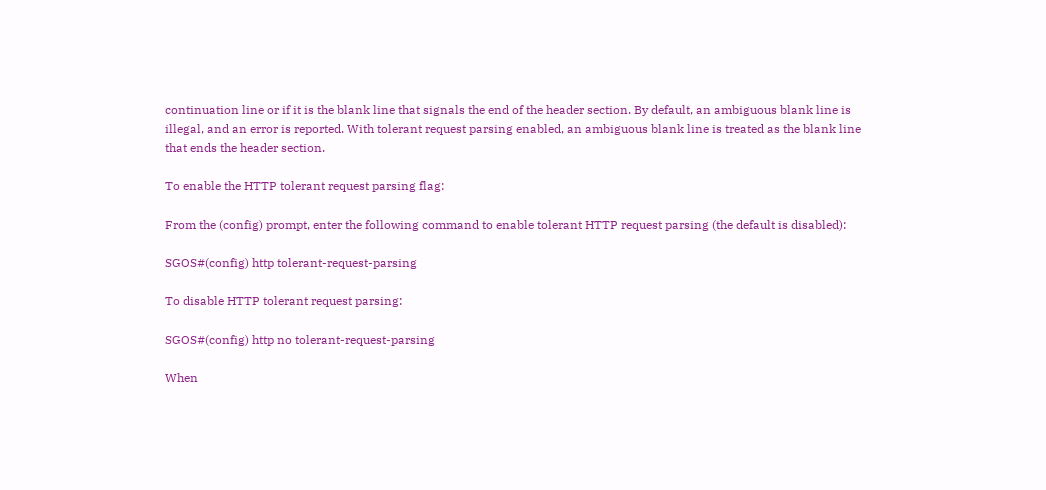continuation line or if it is the blank line that signals the end of the header section. By default, an ambiguous blank line is illegal, and an error is reported. With tolerant request parsing enabled, an ambiguous blank line is treated as the blank line that ends the header section.

To enable the HTTP tolerant request parsing flag:

From the (config) prompt, enter the following command to enable tolerant HTTP request parsing (the default is disabled):

SGOS#(config) http tolerant-request-parsing

To disable HTTP tolerant request parsing:

SGOS#(config) http no tolerant-request-parsing

When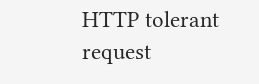HTTP tolerant request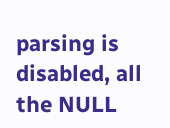parsing is disabled, all the NULL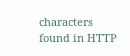characters found in HTTP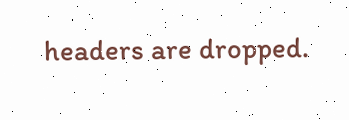headers are dropped.